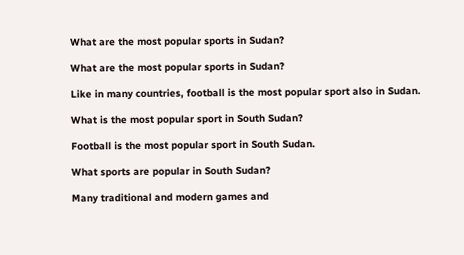What are the most popular sports in Sudan?

What are the most popular sports in Sudan?

Like in many countries, football is the most popular sport also in Sudan.

What is the most popular sport in South Sudan?

Football is the most popular sport in South Sudan.

What sports are popular in South Sudan?

Many traditional and modern games and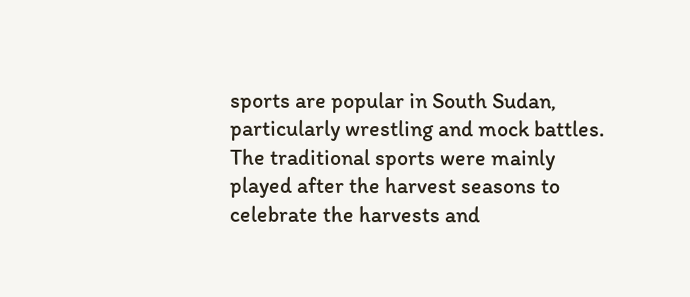sports are popular in South Sudan, particularly wrestling and mock battles. The traditional sports were mainly played after the harvest seasons to celebrate the harvests and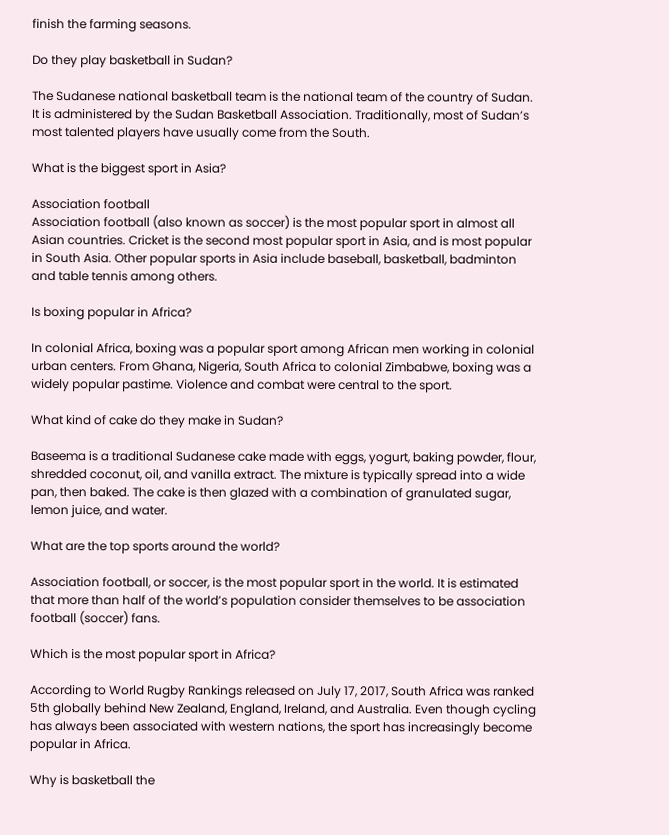finish the farming seasons.

Do they play basketball in Sudan?

The Sudanese national basketball team is the national team of the country of Sudan. It is administered by the Sudan Basketball Association. Traditionally, most of Sudan’s most talented players have usually come from the South.

What is the biggest sport in Asia?

Association football
Association football (also known as soccer) is the most popular sport in almost all Asian countries. Cricket is the second most popular sport in Asia, and is most popular in South Asia. Other popular sports in Asia include baseball, basketball, badminton and table tennis among others.

Is boxing popular in Africa?

In colonial Africa, boxing was a popular sport among African men working in colonial urban centers. From Ghana, Nigeria, South Africa to colonial Zimbabwe, boxing was a widely popular pastime. Violence and combat were central to the sport.

What kind of cake do they make in Sudan?

Baseema is a traditional Sudanese cake made with eggs, yogurt, baking powder, flour, shredded coconut, oil, and vanilla extract. The mixture is typically spread into a wide pan, then baked. The cake is then glazed with a combination of granulated sugar, lemon juice, and water.

What are the top sports around the world?

Association football, or soccer, is the most popular sport in the world. It is estimated that more than half of the world’s population consider themselves to be association football (soccer) fans.

Which is the most popular sport in Africa?

According to World Rugby Rankings released on July 17, 2017, South Africa was ranked 5th globally behind New Zealand, England, Ireland, and Australia. Even though cycling has always been associated with western nations, the sport has increasingly become popular in Africa.

Why is basketball the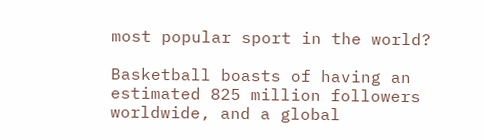most popular sport in the world?

Basketball boasts of having an estimated 825 million followers worldwide, and a global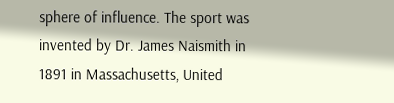sphere of influence. The sport was invented by Dr. James Naismith in 1891 in Massachusetts, United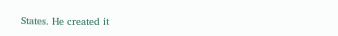States. He created it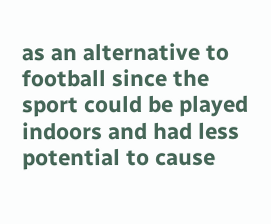as an alternative to football since the sport could be played indoors and had less potential to cause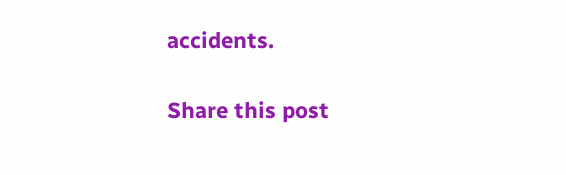accidents.

Share this post